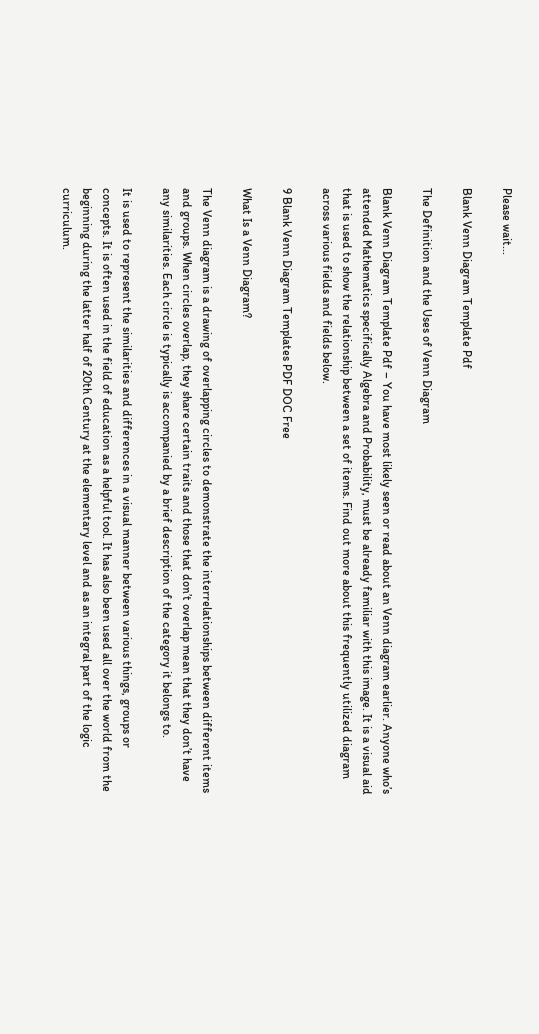Please wait...

Blank Venn Diagram Template Pdf

The Definition and the Uses of Venn Diagram

Blank Venn Diagram Template Pdf – You have most likely seen or read about an Venn diagram earlier. Anyone who’s attended Mathematics specifically Algebra and Probability, must be already familiar with this image. It is a visual aid that is used to show the relationship between a set of items. Find out more about this frequently utilized diagram across various fields and fields below.

9 Blank Venn Diagram Templates PDF DOC Free

What Is a Venn Diagram?

The Venn diagram is a drawing of overlapping circles to demonstrate the interrelationships between different items and groups. When circles overlap, they share certain traits and those that don’t overlap mean that they don’t have any similarities. Each circle is typically is accompanied by a brief description of the category it belongs to.

It is used to represent the similarities and differences in a visual manner between various things, groups or concepts. It is often used in the field of education as a helpful tool. It has also been used all over the world from the beginning during the latter half of 20th Century at the elementary level and as an integral part of the logic curriculum.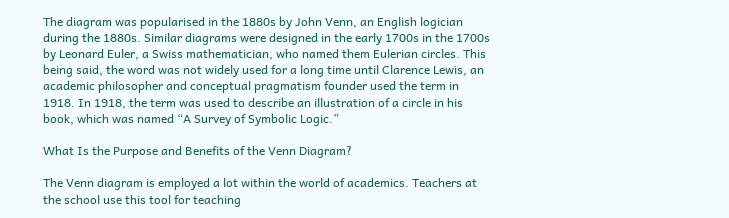The diagram was popularised in the 1880s by John Venn, an English logician during the 1880s. Similar diagrams were designed in the early 1700s in the 1700s by Leonard Euler, a Swiss mathematician, who named them Eulerian circles. This being said, the word was not widely used for a long time until Clarence Lewis, an academic philosopher and conceptual pragmatism founder used the term in 1918. In 1918, the term was used to describe an illustration of a circle in his book, which was named “A Survey of Symbolic Logic.”

What Is the Purpose and Benefits of the Venn Diagram?

The Venn diagram is employed a lot within the world of academics. Teachers at the school use this tool for teaching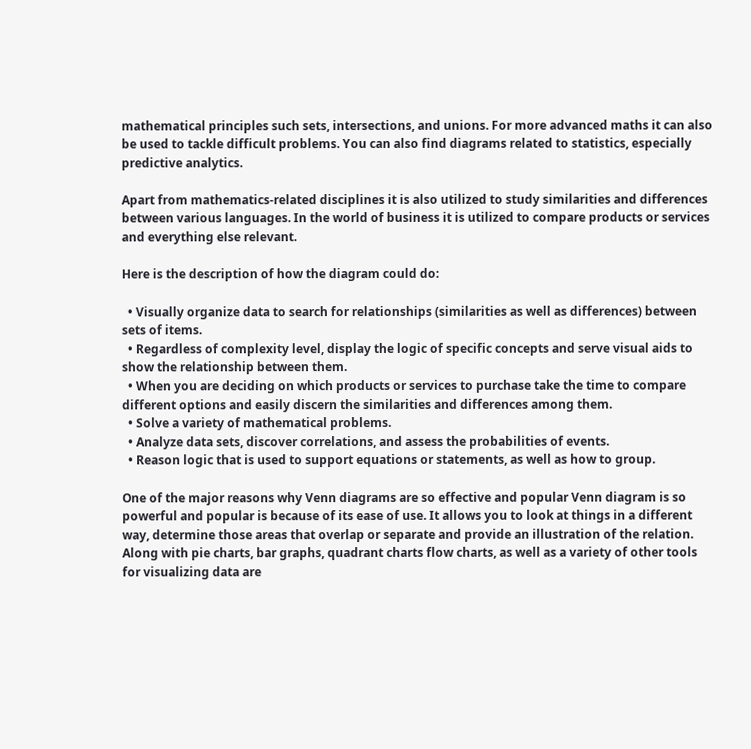mathematical principles such sets, intersections, and unions. For more advanced maths it can also be used to tackle difficult problems. You can also find diagrams related to statistics, especially predictive analytics.

Apart from mathematics-related disciplines it is also utilized to study similarities and differences between various languages. In the world of business it is utilized to compare products or services and everything else relevant.

Here is the description of how the diagram could do:

  • Visually organize data to search for relationships (similarities as well as differences) between sets of items.
  • Regardless of complexity level, display the logic of specific concepts and serve visual aids to show the relationship between them.
  • When you are deciding on which products or services to purchase take the time to compare different options and easily discern the similarities and differences among them.
  • Solve a variety of mathematical problems.
  • Analyze data sets, discover correlations, and assess the probabilities of events.
  • Reason logic that is used to support equations or statements, as well as how to group.

One of the major reasons why Venn diagrams are so effective and popular Venn diagram is so powerful and popular is because of its ease of use. It allows you to look at things in a different way, determine those areas that overlap or separate and provide an illustration of the relation. Along with pie charts, bar graphs, quadrant charts flow charts, as well as a variety of other tools for visualizing data are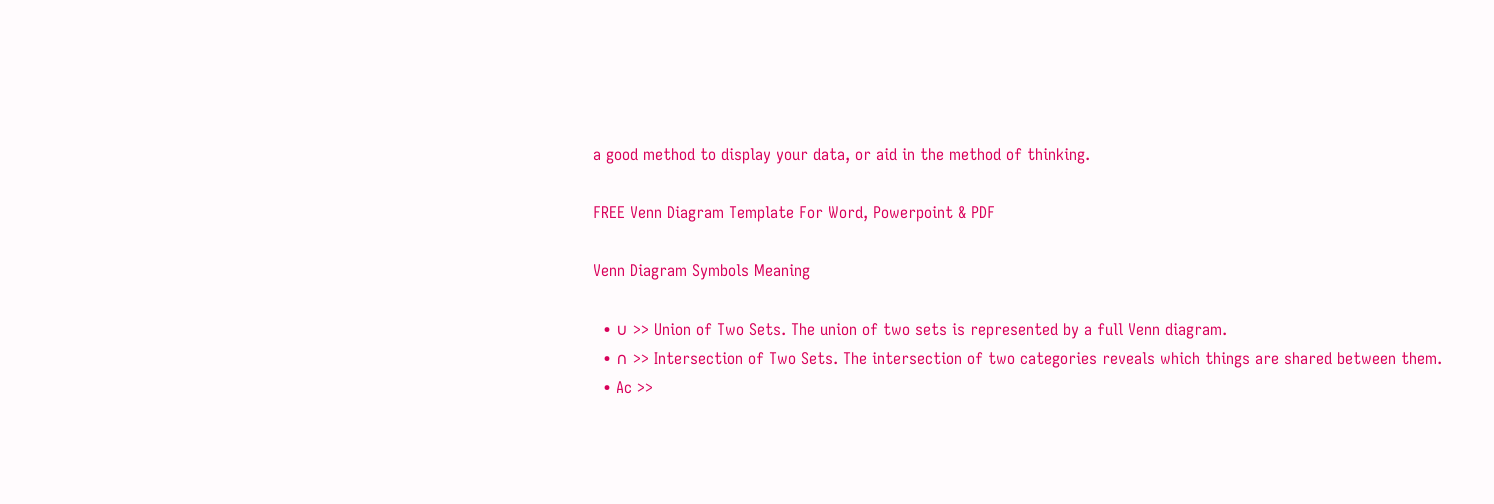a good method to display your data, or aid in the method of thinking.

FREE Venn Diagram Template For Word, Powerpoint & PDF

Venn Diagram Symbols Meaning

  • ∪ >> Union of Two Sets. The union of two sets is represented by a full Venn diagram.
  • ∩ >> Intersection of Two Sets. The intersection of two categories reveals which things are shared between them.
  • Ac >>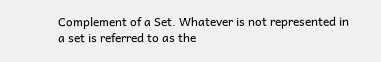Complement of a Set. Whatever is not represented in a set is referred to as the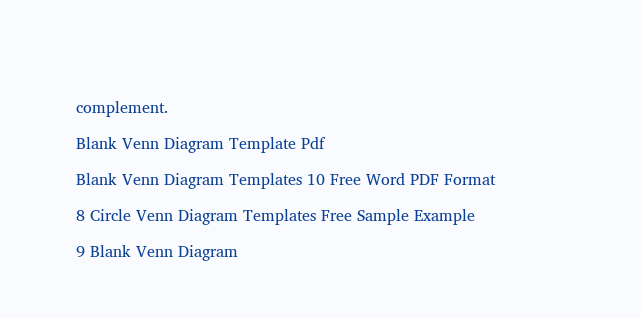complement.

Blank Venn Diagram Template Pdf

Blank Venn Diagram Templates 10 Free Word PDF Format

8 Circle Venn Diagram Templates Free Sample Example

9 Blank Venn Diagram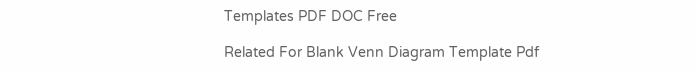Templates PDF DOC Free

Related For Blank Venn Diagram Template Pdf